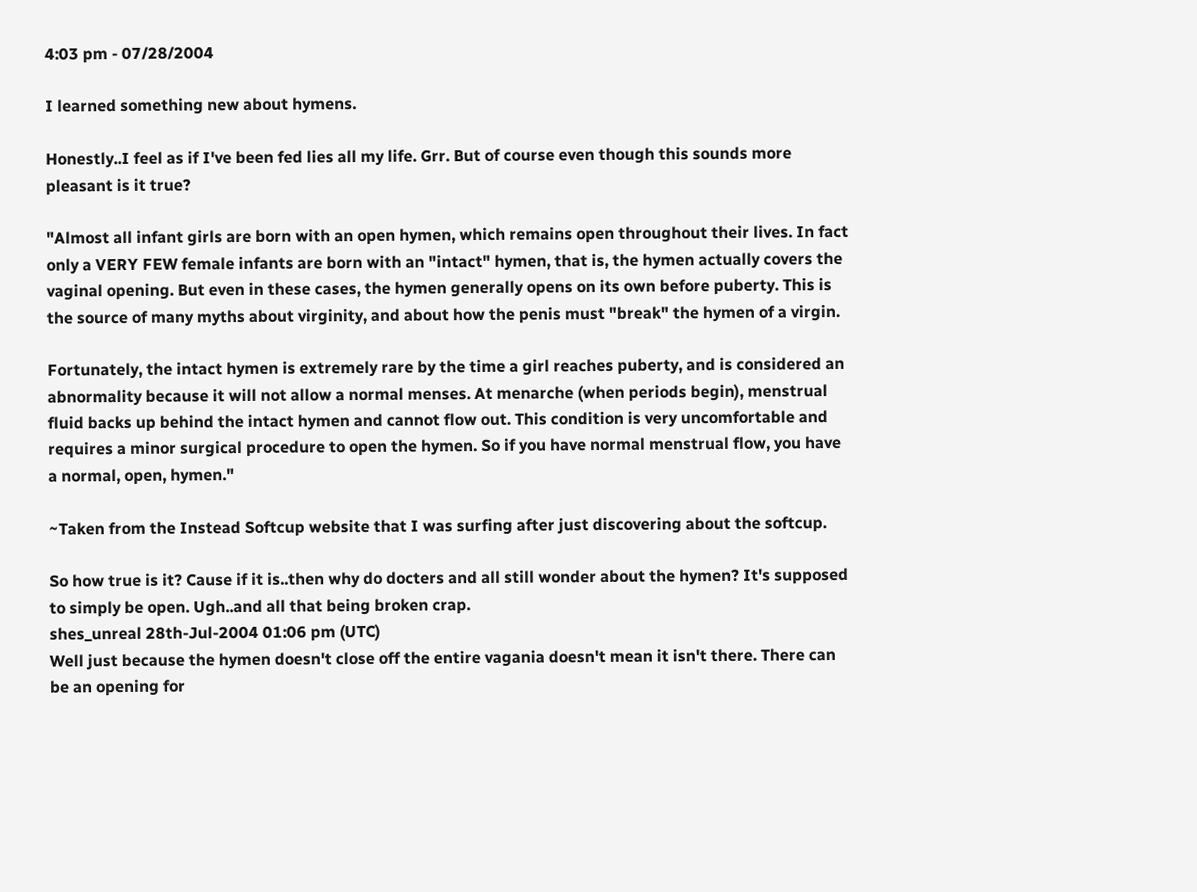4:03 pm - 07/28/2004

I learned something new about hymens.

Honestly..I feel as if I've been fed lies all my life. Grr. But of course even though this sounds more pleasant is it true?

"Almost all infant girls are born with an open hymen, which remains open throughout their lives. In fact only a VERY FEW female infants are born with an "intact" hymen, that is, the hymen actually covers the vaginal opening. But even in these cases, the hymen generally opens on its own before puberty. This is the source of many myths about virginity, and about how the penis must "break" the hymen of a virgin.

Fortunately, the intact hymen is extremely rare by the time a girl reaches puberty, and is considered an abnormality because it will not allow a normal menses. At menarche (when periods begin), menstrual fluid backs up behind the intact hymen and cannot flow out. This condition is very uncomfortable and requires a minor surgical procedure to open the hymen. So if you have normal menstrual flow, you have a normal, open, hymen."

~Taken from the Instead Softcup website that I was surfing after just discovering about the softcup.

So how true is it? Cause if it is..then why do docters and all still wonder about the hymen? It's supposed to simply be open. Ugh..and all that being broken crap.
shes_unreal 28th-Jul-2004 01:06 pm (UTC)
Well just because the hymen doesn't close off the entire vagania doesn't mean it isn't there. There can be an opening for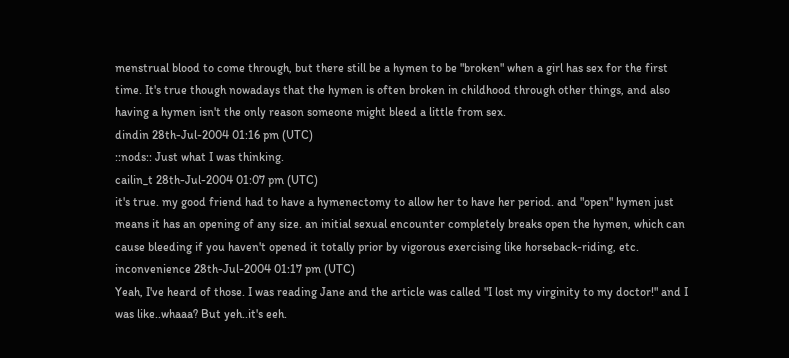menstrual blood to come through, but there still be a hymen to be "broken" when a girl has sex for the first time. It's true though nowadays that the hymen is often broken in childhood through other things, and also having a hymen isn't the only reason someone might bleed a little from sex.
dindin 28th-Jul-2004 01:16 pm (UTC)
::nods:: Just what I was thinking.
cailin_t 28th-Jul-2004 01:07 pm (UTC)
it's true. my good friend had to have a hymenectomy to allow her to have her period. and "open" hymen just means it has an opening of any size. an initial sexual encounter completely breaks open the hymen, which can cause bleeding if you haven't opened it totally prior by vigorous exercising like horseback-riding, etc.
inconvenience 28th-Jul-2004 01:17 pm (UTC)
Yeah, I've heard of those. I was reading Jane and the article was called "I lost my virginity to my doctor!" and I was like..whaaa? But yeh..it's eeh.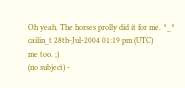Oh yeah. The horses prolly did it for me. ^_^
cailin_t 28th-Jul-2004 01:19 pm (UTC)
me too. ;)
(no subject) -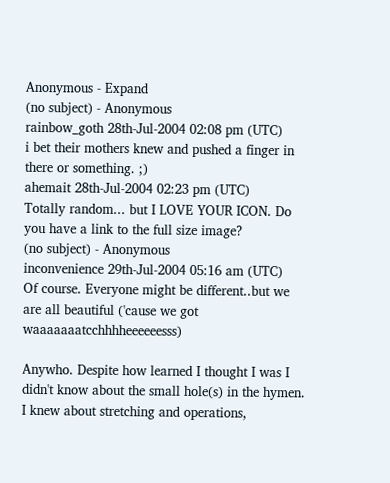Anonymous - Expand
(no subject) - Anonymous
rainbow_goth 28th-Jul-2004 02:08 pm (UTC)
i bet their mothers knew and pushed a finger in there or something. ;)
ahemait 28th-Jul-2004 02:23 pm (UTC)
Totally random... but I LOVE YOUR ICON. Do you have a link to the full size image?
(no subject) - Anonymous
inconvenience 29th-Jul-2004 05:16 am (UTC)
Of course. Everyone might be different..but we are all beautiful ('cause we got waaaaaaatcchhhheeeeeesss)

Anywho. Despite how learned I thought I was I didn't know about the small hole(s) in the hymen. I knew about stretching and operations,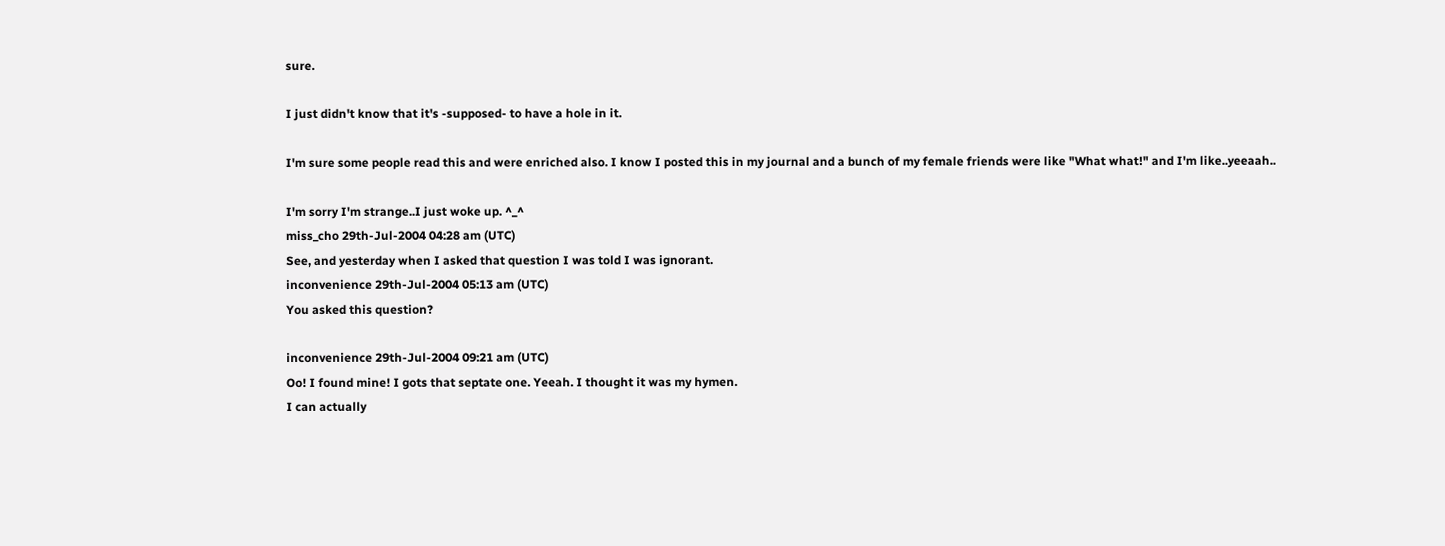sure.

I just didn't know that it's -supposed- to have a hole in it.

I'm sure some people read this and were enriched also. I know I posted this in my journal and a bunch of my female friends were like "What what!" and I'm like..yeeaah..

I'm sorry I'm strange..I just woke up. ^_^
miss_cho 29th-Jul-2004 04:28 am (UTC)
See, and yesterday when I asked that question I was told I was ignorant.
inconvenience 29th-Jul-2004 05:13 am (UTC)
You asked this question?

inconvenience 29th-Jul-2004 09:21 am (UTC)
Oo! I found mine! I gots that septate one. Yeeah. I thought it was my hymen.
I can actually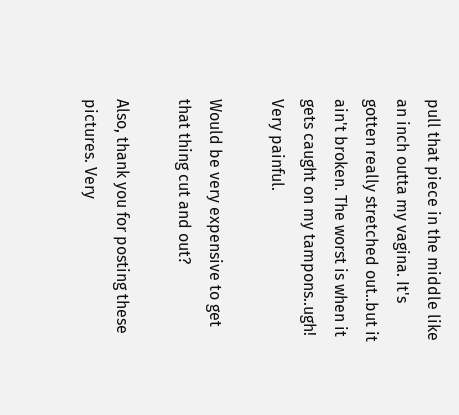pull that piece in the middle like an inch outta my vagina. It's gotten really stretched out..but it ain't broken. The worst is when it gets caught on my tampons..ugh! Very painful.

Would be very expensive to get that thing cut and out?

Also, thank you for posting these pictures. Very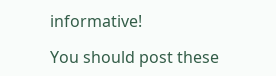informative!

You should post these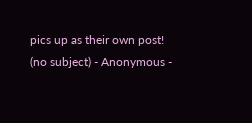pics up as their own post!
(no subject) - Anonymous -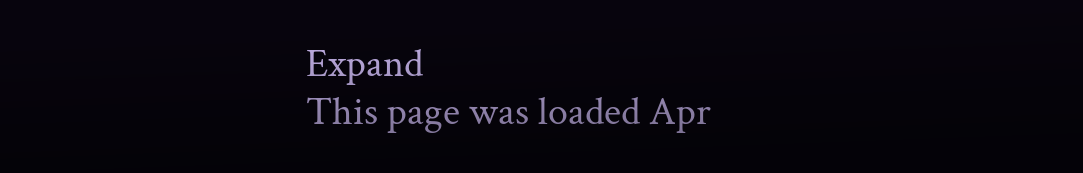Expand
This page was loaded Apr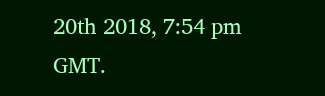20th 2018, 7:54 pm GMT.